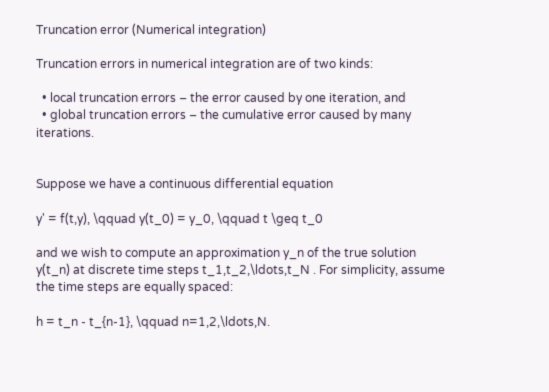Truncation error (Numerical integration)

Truncation errors in numerical integration are of two kinds:

  • local truncation errors – the error caused by one iteration, and
  • global truncation errors – the cumulative error caused by many iterations.


Suppose we have a continuous differential equation

y' = f(t,y), \qquad y(t_0) = y_0, \qquad t \geq t_0

and we wish to compute an approximation y_n of the true solution y(t_n) at discrete time steps t_1,t_2,\ldots,t_N . For simplicity, assume the time steps are equally spaced:

h = t_n - t_{n-1}, \qquad n=1,2,\ldots,N.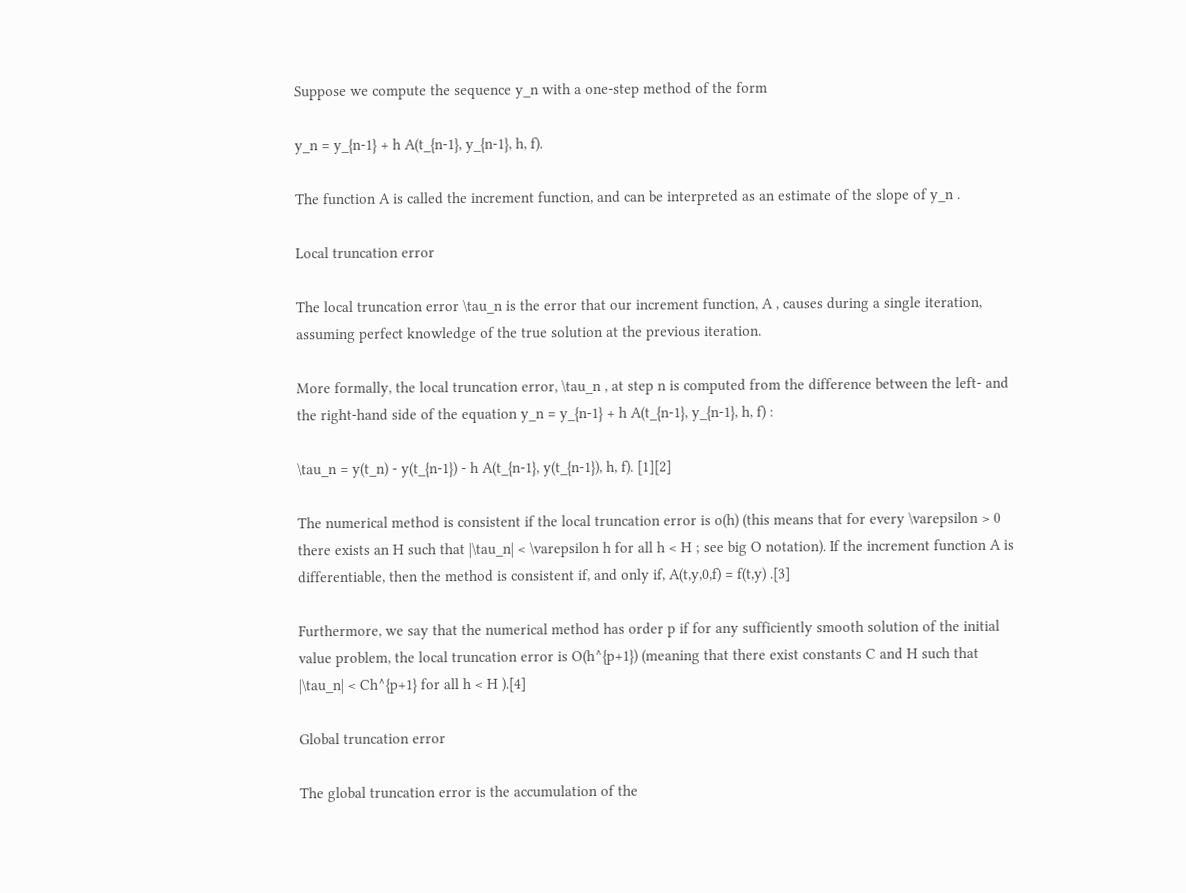Suppose we compute the sequence y_n with a one-step method of the form

y_n = y_{n-1} + h A(t_{n-1}, y_{n-1}, h, f).

The function A is called the increment function, and can be interpreted as an estimate of the slope of y_n .

Local truncation error

The local truncation error \tau_n is the error that our increment function, A , causes during a single iteration, assuming perfect knowledge of the true solution at the previous iteration.

More formally, the local truncation error, \tau_n , at step n is computed from the difference between the left- and the right-hand side of the equation y_n = y_{n-1} + h A(t_{n-1}, y_{n-1}, h, f) :

\tau_n = y(t_n) - y(t_{n-1}) - h A(t_{n-1}, y(t_{n-1}), h, f). [1][2]

The numerical method is consistent if the local truncation error is o(h) (this means that for every \varepsilon > 0 there exists an H such that |\tau_n| < \varepsilon h for all h < H ; see big O notation). If the increment function A is differentiable, then the method is consistent if, and only if, A(t,y,0,f) = f(t,y) .[3]

Furthermore, we say that the numerical method has order p if for any sufficiently smooth solution of the initial value problem, the local truncation error is O(h^{p+1}) (meaning that there exist constants C and H such that |\tau_n| < Ch^{p+1} for all h < H ).[4]

Global truncation error

The global truncation error is the accumulation of the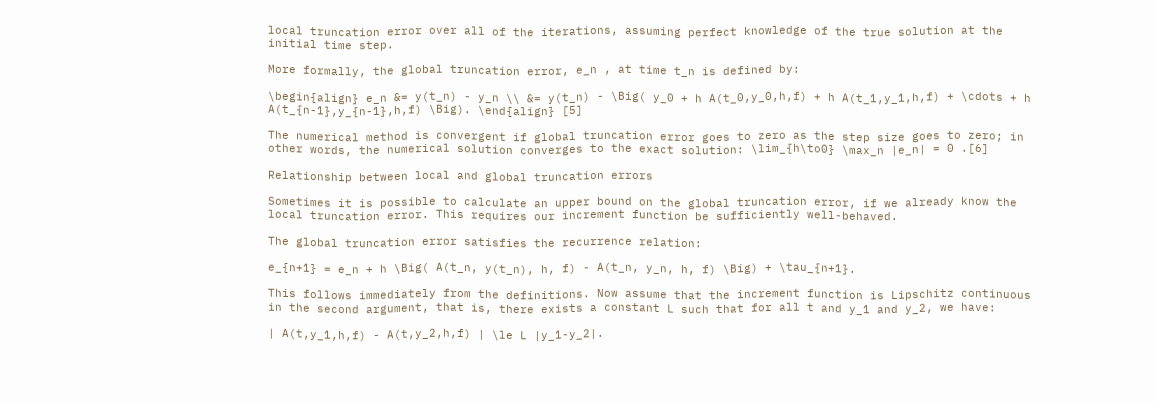local truncation error over all of the iterations, assuming perfect knowledge of the true solution at the initial time step.

More formally, the global truncation error, e_n , at time t_n is defined by:

\begin{align} e_n &= y(t_n) - y_n \\ &= y(t_n) - \Big( y_0 + h A(t_0,y_0,h,f) + h A(t_1,y_1,h,f) + \cdots + h A(t_{n-1},y_{n-1},h,f) \Big). \end{align} [5]

The numerical method is convergent if global truncation error goes to zero as the step size goes to zero; in other words, the numerical solution converges to the exact solution: \lim_{h\to0} \max_n |e_n| = 0 .[6]

Relationship between local and global truncation errors

Sometimes it is possible to calculate an upper bound on the global truncation error, if we already know the local truncation error. This requires our increment function be sufficiently well-behaved.

The global truncation error satisfies the recurrence relation:

e_{n+1} = e_n + h \Big( A(t_n, y(t_n), h, f) - A(t_n, y_n, h, f) \Big) + \tau_{n+1}.

This follows immediately from the definitions. Now assume that the increment function is Lipschitz continuous in the second argument, that is, there exists a constant L such that for all t and y_1 and y_2, we have:

| A(t,y_1,h,f) - A(t,y_2,h,f) | \le L |y_1-y_2|.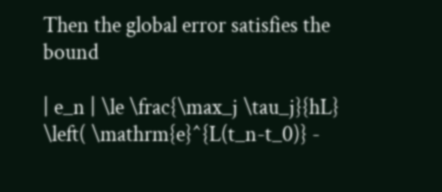Then the global error satisfies the bound

| e_n | \le \frac{\max_j \tau_j}{hL} \left( \mathrm{e}^{L(t_n-t_0)} -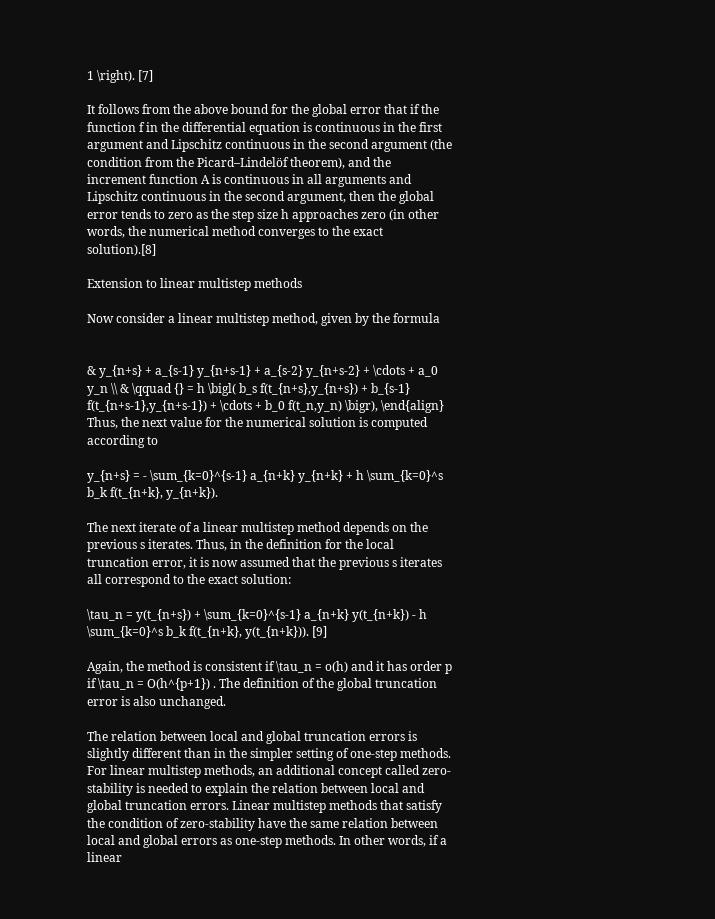1 \right). [7]

It follows from the above bound for the global error that if the function f in the differential equation is continuous in the first argument and Lipschitz continuous in the second argument (the condition from the Picard–Lindelöf theorem), and the increment function A is continuous in all arguments and Lipschitz continuous in the second argument, then the global error tends to zero as the step size h approaches zero (in other words, the numerical method converges to the exact solution).[8]

Extension to linear multistep methods

Now consider a linear multistep method, given by the formula


& y_{n+s} + a_{s-1} y_{n+s-1} + a_{s-2} y_{n+s-2} + \cdots + a_0 y_n \\ & \qquad {} = h \bigl( b_s f(t_{n+s},y_{n+s}) + b_{s-1} f(t_{n+s-1},y_{n+s-1}) + \cdots + b_0 f(t_n,y_n) \bigr), \end{align} Thus, the next value for the numerical solution is computed according to

y_{n+s} = - \sum_{k=0}^{s-1} a_{n+k} y_{n+k} + h \sum_{k=0}^s b_k f(t_{n+k}, y_{n+k}).

The next iterate of a linear multistep method depends on the previous s iterates. Thus, in the definition for the local truncation error, it is now assumed that the previous s iterates all correspond to the exact solution:

\tau_n = y(t_{n+s}) + \sum_{k=0}^{s-1} a_{n+k} y(t_{n+k}) - h \sum_{k=0}^s b_k f(t_{n+k}, y(t_{n+k})). [9]

Again, the method is consistent if \tau_n = o(h) and it has order p if \tau_n = O(h^{p+1}) . The definition of the global truncation error is also unchanged.

The relation between local and global truncation errors is slightly different than in the simpler setting of one-step methods. For linear multistep methods, an additional concept called zero-stability is needed to explain the relation between local and global truncation errors. Linear multistep methods that satisfy the condition of zero-stability have the same relation between local and global errors as one-step methods. In other words, if a linear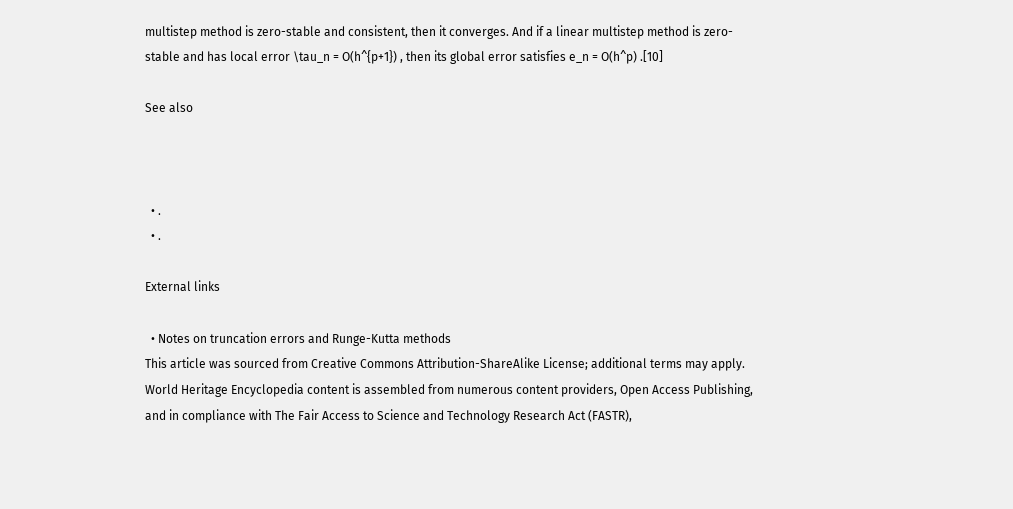multistep method is zero-stable and consistent, then it converges. And if a linear multistep method is zero-stable and has local error \tau_n = O(h^{p+1}) , then its global error satisfies e_n = O(h^p) .[10]

See also



  • .
  • .

External links

  • Notes on truncation errors and Runge-Kutta methods
This article was sourced from Creative Commons Attribution-ShareAlike License; additional terms may apply. World Heritage Encyclopedia content is assembled from numerous content providers, Open Access Publishing, and in compliance with The Fair Access to Science and Technology Research Act (FASTR),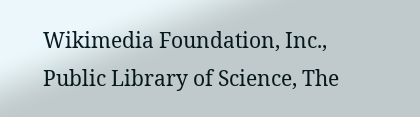Wikimedia Foundation, Inc., Public Library of Science, The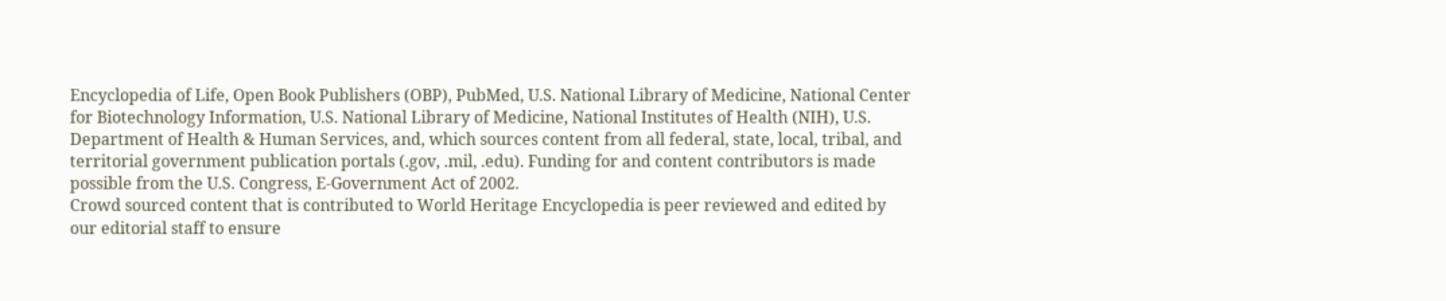Encyclopedia of Life, Open Book Publishers (OBP), PubMed, U.S. National Library of Medicine, National Center for Biotechnology Information, U.S. National Library of Medicine, National Institutes of Health (NIH), U.S. Department of Health & Human Services, and, which sources content from all federal, state, local, tribal, and territorial government publication portals (.gov, .mil, .edu). Funding for and content contributors is made possible from the U.S. Congress, E-Government Act of 2002.
Crowd sourced content that is contributed to World Heritage Encyclopedia is peer reviewed and edited by our editorial staff to ensure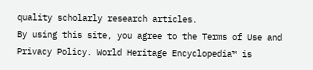quality scholarly research articles.
By using this site, you agree to the Terms of Use and Privacy Policy. World Heritage Encyclopedia™ is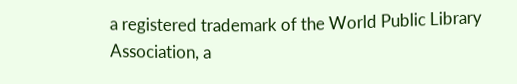a registered trademark of the World Public Library Association, a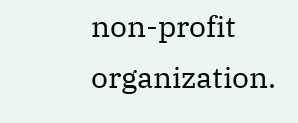non-profit organization.